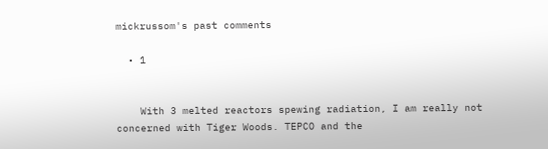mickrussom's past comments

  • 1


    With 3 melted reactors spewing radiation, I am really not concerned with Tiger Woods. TEPCO and the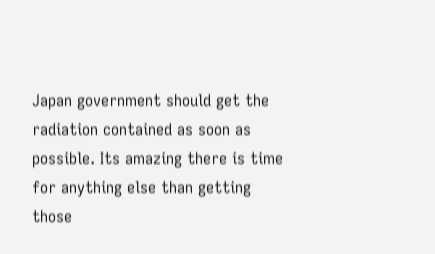Japan government should get the radiation contained as soon as possible. Its amazing there is time for anything else than getting those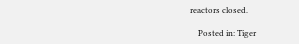reactors closed.

    Posted in: Tiger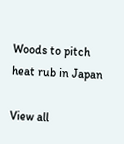Woods to pitch heat rub in Japan

View all